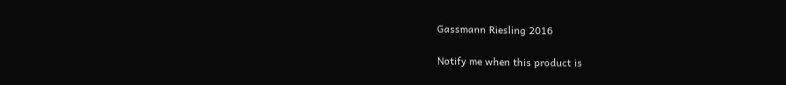Gassmann Riesling 2016

Notify me when this product is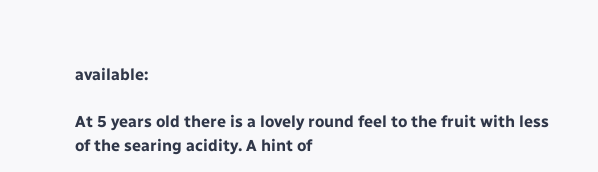available:

At 5 years old there is a lovely round feel to the fruit with less of the searing acidity. A hint of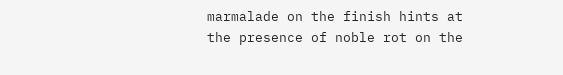marmalade on the finish hints at the presence of noble rot on the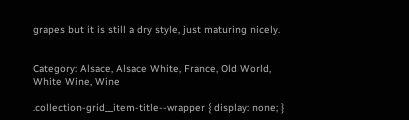grapes but it is still a dry style, just maturing nicely.


Category: Alsace, Alsace White, France, Old World, White Wine, Wine

.collection-grid__item-title--wrapper { display: none; }